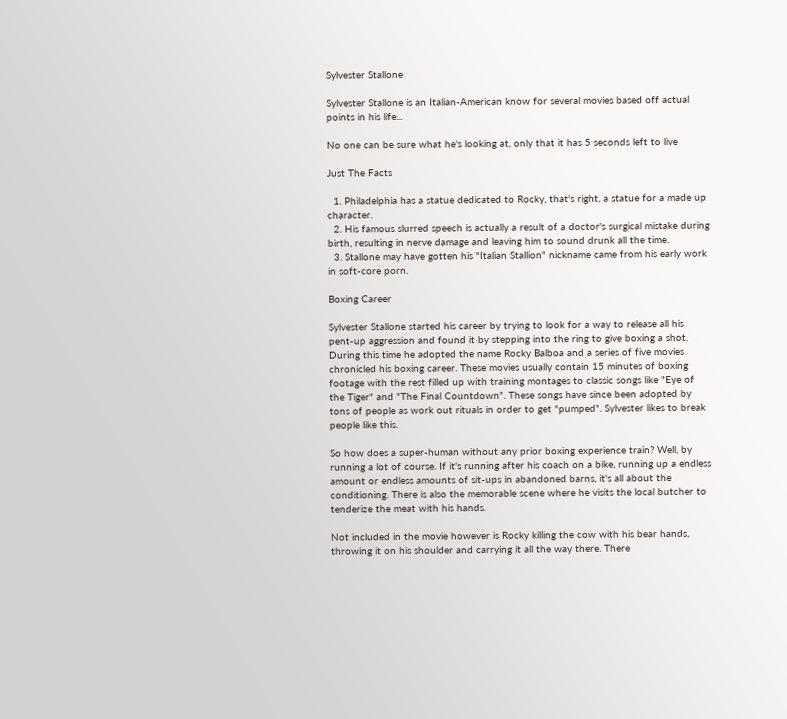Sylvester Stallone

Sylvester Stallone is an Italian-American know for several movies based off actual points in his life...

No one can be sure what he's looking at, only that it has 5 seconds left to live

Just The Facts

  1. Philadelphia has a statue dedicated to Rocky, that's right, a statue for a made up character.
  2. His famous slurred speech is actually a result of a doctor's surgical mistake during birth, resulting in nerve damage and leaving him to sound drunk all the time.
  3. Stallone may have gotten his "Italian Stallion" nickname came from his early work in soft-core porn.

Boxing Career

Sylvester Stallone started his career by trying to look for a way to release all his pent-up aggression and found it by stepping into the ring to give boxing a shot. During this time he adopted the name Rocky Balboa and a series of five movies chronicled his boxing career. These movies usually contain 15 minutes of boxing footage with the rest filled up with training montages to classic songs like "Eye of the Tiger" and "The Final Countdown". These songs have since been adopted by tons of people as work out rituals in order to get "pumped". Sylvester likes to break people like this.

So how does a super-human without any prior boxing experience train? Well, by running a lot of course. If it's running after his coach on a bike, running up a endless amount or endless amounts of sit-ups in abandoned barns, it's all about the conditioning. There is also the memorable scene where he visits the local butcher to tenderize the meat with his hands.

Not included in the movie however is Rocky killing the cow with his bear hands, throwing it on his shoulder and carrying it all the way there. There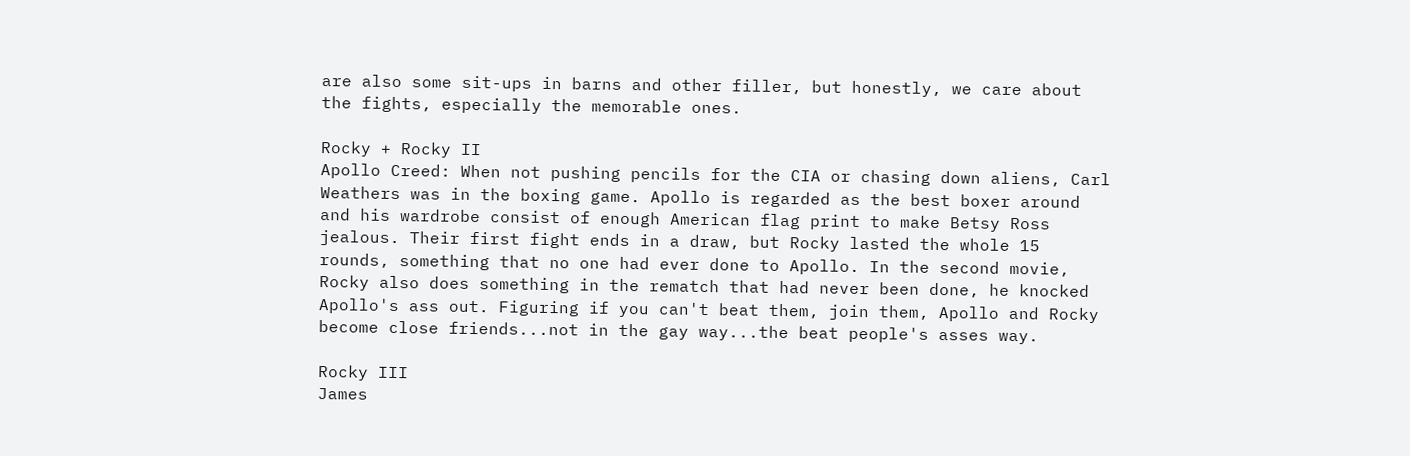are also some sit-ups in barns and other filler, but honestly, we care about the fights, especially the memorable ones.

Rocky + Rocky II
Apollo Creed: When not pushing pencils for the CIA or chasing down aliens, Carl Weathers was in the boxing game. Apollo is regarded as the best boxer around and his wardrobe consist of enough American flag print to make Betsy Ross jealous. Their first fight ends in a draw, but Rocky lasted the whole 15 rounds, something that no one had ever done to Apollo. In the second movie, Rocky also does something in the rematch that had never been done, he knocked Apollo's ass out. Figuring if you can't beat them, join them, Apollo and Rocky become close friends...not in the gay way...the beat people's asses way.

Rocky III
James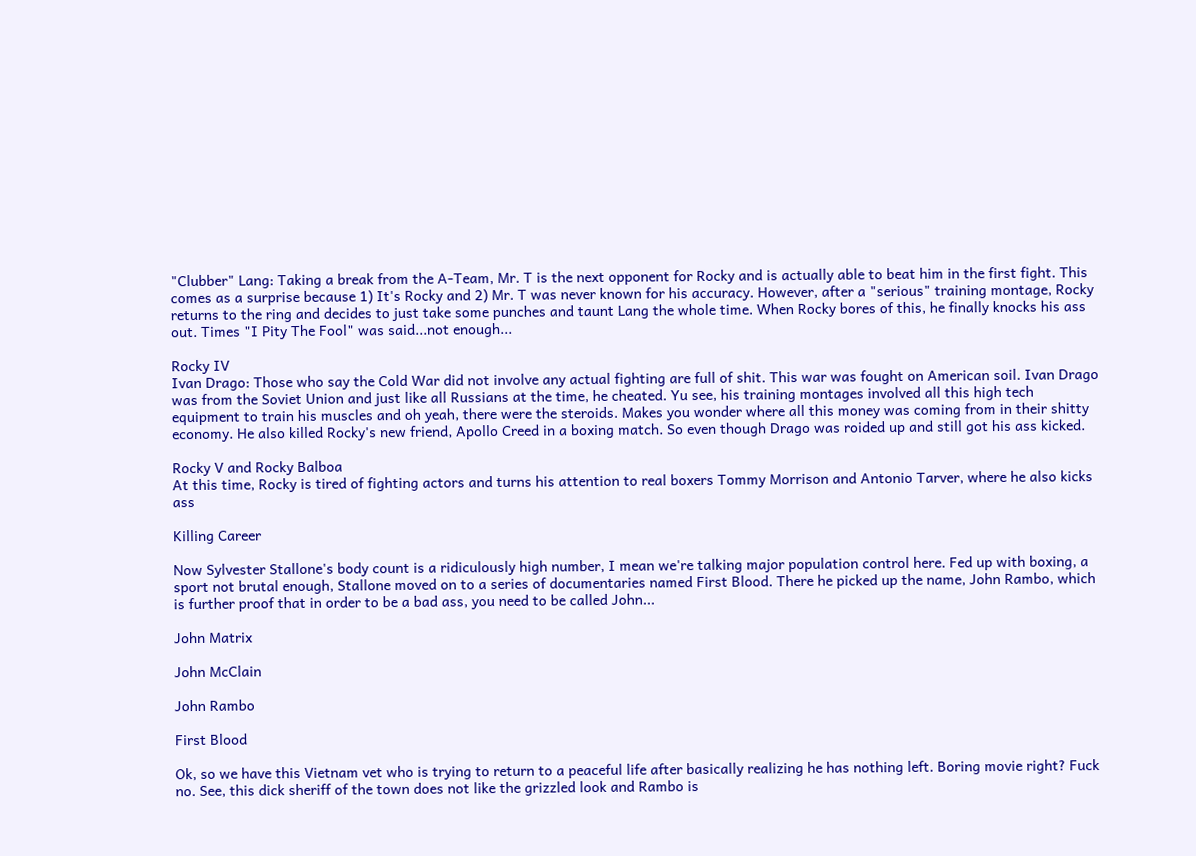"Clubber" Lang: Taking a break from the A-Team, Mr. T is the next opponent for Rocky and is actually able to beat him in the first fight. This comes as a surprise because 1) It's Rocky and 2) Mr. T was never known for his accuracy. However, after a "serious" training montage, Rocky returns to the ring and decides to just take some punches and taunt Lang the whole time. When Rocky bores of this, he finally knocks his ass out. Times "I Pity The Fool" was said...not enough...

Rocky IV
Ivan Drago: Those who say the Cold War did not involve any actual fighting are full of shit. This war was fought on American soil. Ivan Drago was from the Soviet Union and just like all Russians at the time, he cheated. Yu see, his training montages involved all this high tech equipment to train his muscles and oh yeah, there were the steroids. Makes you wonder where all this money was coming from in their shitty economy. He also killed Rocky's new friend, Apollo Creed in a boxing match. So even though Drago was roided up and still got his ass kicked.

Rocky V and Rocky Balboa
At this time, Rocky is tired of fighting actors and turns his attention to real boxers Tommy Morrison and Antonio Tarver, where he also kicks ass

Killing Career

Now Sylvester Stallone's body count is a ridiculously high number, I mean we're talking major population control here. Fed up with boxing, a sport not brutal enough, Stallone moved on to a series of documentaries named First Blood. There he picked up the name, John Rambo, which is further proof that in order to be a bad ass, you need to be called John...

John Matrix

John McClain

John Rambo

First Blood

Ok, so we have this Vietnam vet who is trying to return to a peaceful life after basically realizing he has nothing left. Boring movie right? Fuck no. See, this dick sheriff of the town does not like the grizzled look and Rambo is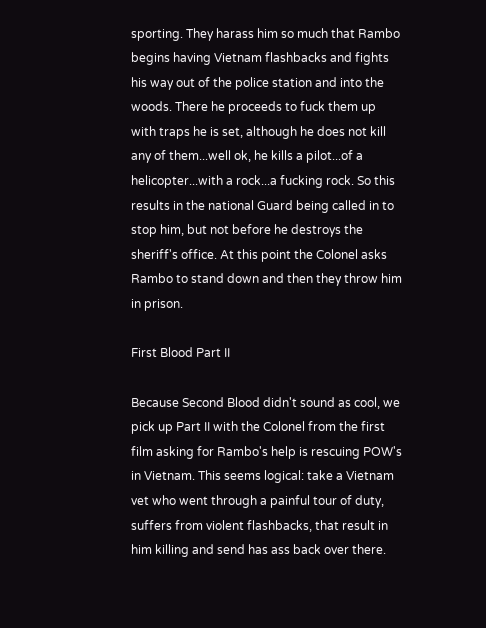sporting. They harass him so much that Rambo begins having Vietnam flashbacks and fights his way out of the police station and into the woods. There he proceeds to fuck them up with traps he is set, although he does not kill any of them...well ok, he kills a pilot...of a helicopter...with a rock...a fucking rock. So this results in the national Guard being called in to stop him, but not before he destroys the sheriff's office. At this point the Colonel asks Rambo to stand down and then they throw him in prison.

First Blood Part II

Because Second Blood didn't sound as cool, we pick up Part II with the Colonel from the first film asking for Rambo's help is rescuing POW's in Vietnam. This seems logical: take a Vietnam vet who went through a painful tour of duty, suffers from violent flashbacks, that result in him killing and send has ass back over there.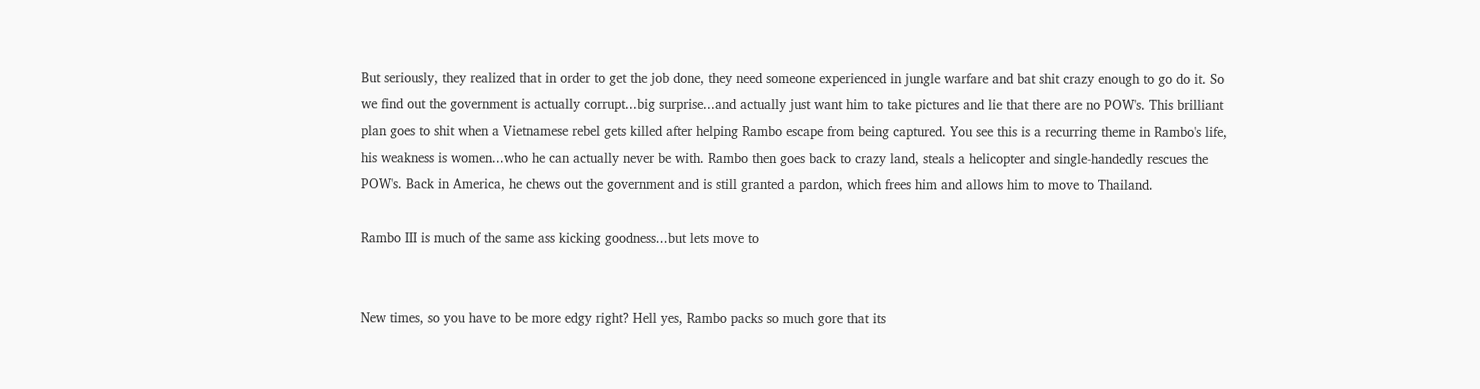But seriously, they realized that in order to get the job done, they need someone experienced in jungle warfare and bat shit crazy enough to go do it. So we find out the government is actually corrupt...big surprise...and actually just want him to take pictures and lie that there are no POW's. This brilliant plan goes to shit when a Vietnamese rebel gets killed after helping Rambo escape from being captured. You see this is a recurring theme in Rambo's life, his weakness is women...who he can actually never be with. Rambo then goes back to crazy land, steals a helicopter and single-handedly rescues the POW's. Back in America, he chews out the government and is still granted a pardon, which frees him and allows him to move to Thailand.

Rambo III is much of the same ass kicking goodness...but lets move to


New times, so you have to be more edgy right? Hell yes, Rambo packs so much gore that its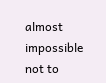almost impossible not to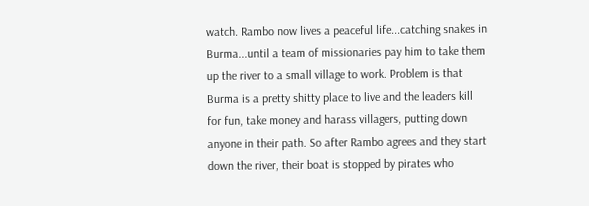watch. Rambo now lives a peaceful life...catching snakes in Burma...until a team of missionaries pay him to take them up the river to a small village to work. Problem is that Burma is a pretty shitty place to live and the leaders kill for fun, take money and harass villagers, putting down anyone in their path. So after Rambo agrees and they start down the river, their boat is stopped by pirates who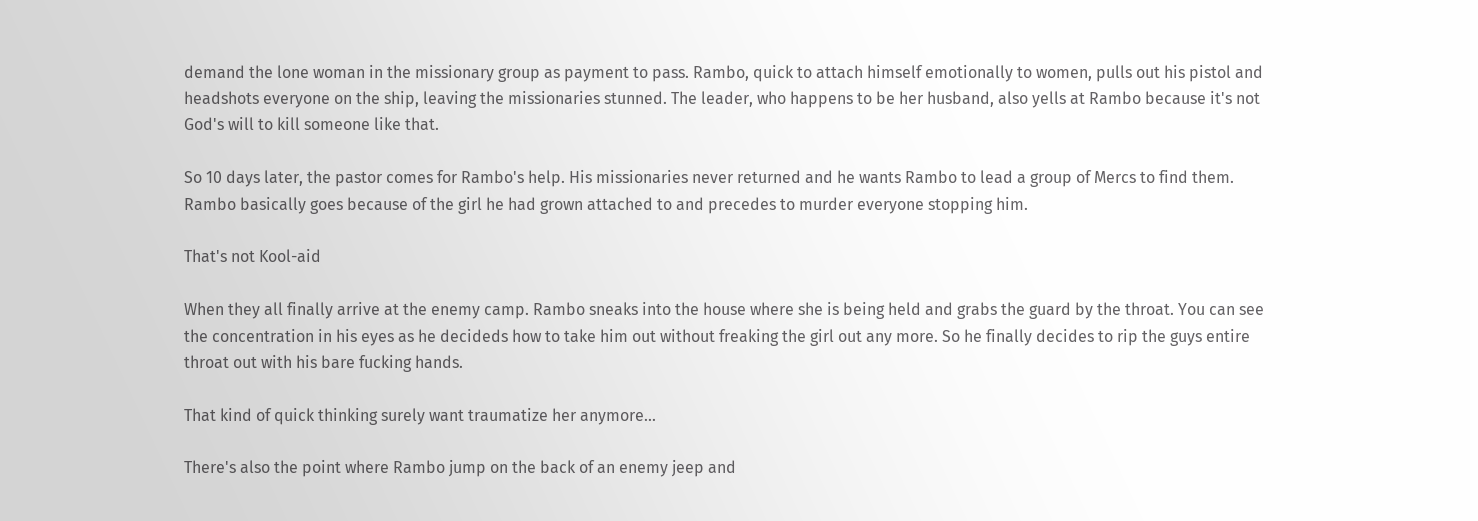demand the lone woman in the missionary group as payment to pass. Rambo, quick to attach himself emotionally to women, pulls out his pistol and headshots everyone on the ship, leaving the missionaries stunned. The leader, who happens to be her husband, also yells at Rambo because it's not God's will to kill someone like that.

So 10 days later, the pastor comes for Rambo's help. His missionaries never returned and he wants Rambo to lead a group of Mercs to find them. Rambo basically goes because of the girl he had grown attached to and precedes to murder everyone stopping him.

That's not Kool-aid

When they all finally arrive at the enemy camp. Rambo sneaks into the house where she is being held and grabs the guard by the throat. You can see the concentration in his eyes as he decideds how to take him out without freaking the girl out any more. So he finally decides to rip the guys entire throat out with his bare fucking hands.

That kind of quick thinking surely want traumatize her anymore...

There's also the point where Rambo jump on the back of an enemy jeep and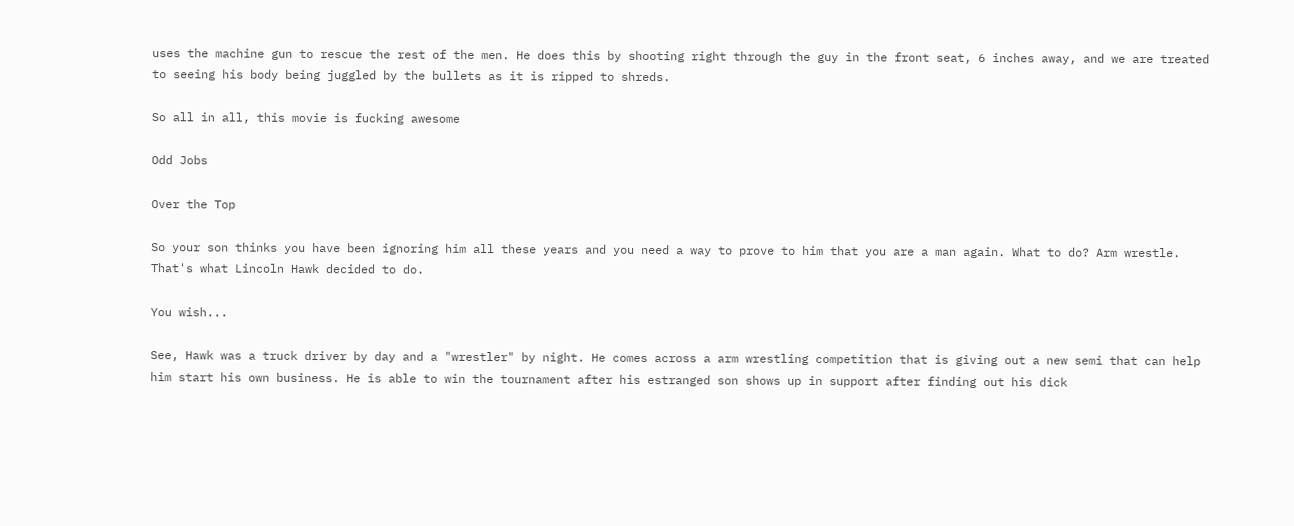uses the machine gun to rescue the rest of the men. He does this by shooting right through the guy in the front seat, 6 inches away, and we are treated to seeing his body being juggled by the bullets as it is ripped to shreds.

So all in all, this movie is fucking awesome

Odd Jobs

Over the Top

So your son thinks you have been ignoring him all these years and you need a way to prove to him that you are a man again. What to do? Arm wrestle. That's what Lincoln Hawk decided to do.

You wish...

See, Hawk was a truck driver by day and a "wrestler" by night. He comes across a arm wrestling competition that is giving out a new semi that can help him start his own business. He is able to win the tournament after his estranged son shows up in support after finding out his dick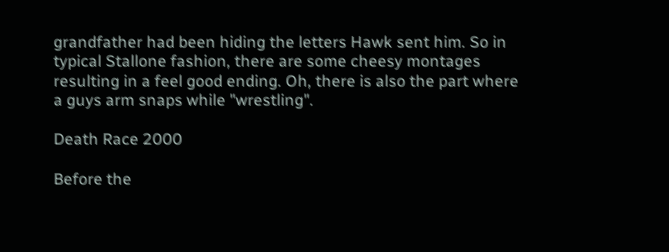grandfather had been hiding the letters Hawk sent him. So in typical Stallone fashion, there are some cheesy montages resulting in a feel good ending. Oh, there is also the part where a guys arm snaps while "wrestling".

Death Race 2000

Before the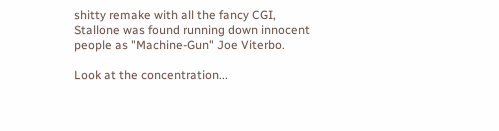shitty remake with all the fancy CGI, Stallone was found running down innocent people as "Machine-Gun" Joe Viterbo.

Look at the concentration...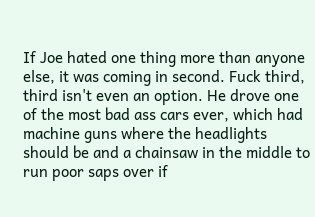If Joe hated one thing more than anyone else, it was coming in second. Fuck third, third isn't even an option. He drove one of the most bad ass cars ever, which had machine guns where the headlights should be and a chainsaw in the middle to run poor saps over if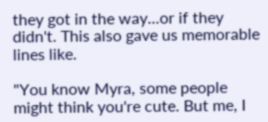they got in the way...or if they didn't. This also gave us memorable lines like.

"You know Myra, some people might think you're cute. But me, I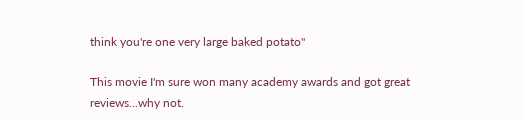think you're one very large baked potato"

This movie I'm sure won many academy awards and got great reviews...why not.